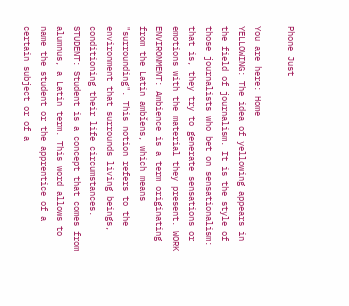Phone Just

You are here: Home
YELLOWING: The idea of yellowing appears in the field of journalism. It is the style of those journalists who bet on sensationalism: that is, they try to generate sensations or emotions with the material they present. WORK ENVIRONMENT: Ambience is a term originating from the Latin ambĭens, which means "surrounding". This notion refers to the environment that surrounds living beings, conditioning their life circumstances. STUDENT: Student is a concept that comes from alumnus, a Latin term. This word allows to name the student or the apprentice of a certain subject or of a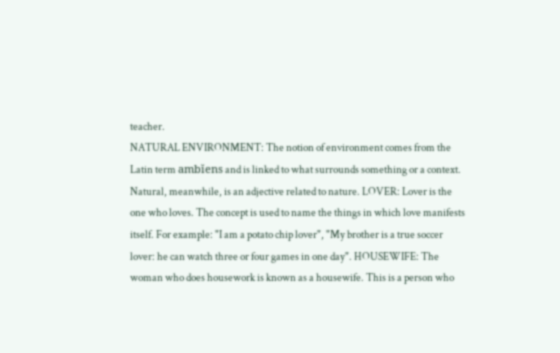teacher.
NATURAL ENVIRONMENT: The notion of environment comes from the Latin term ambĭens and is linked to what surrounds something or a context. Natural, meanwhile, is an adjective related to nature. LOVER: Lover is the one who loves. The concept is used to name the things in which love manifests itself. For example: "I am a potato chip lover", "My brother is a true soccer lover: he can watch three or four games in one day". HOUSEWIFE: The woman who does housework is known as a housewife. This is a person who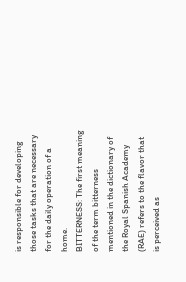is responsible for developing those tasks that are necessary for the daily operation of a home.
BITTERNESS: The first meaning of the term bitterness mentioned in the dictionary of the Royal Spanish Academy (RAE) refers to the flavor that is perceived as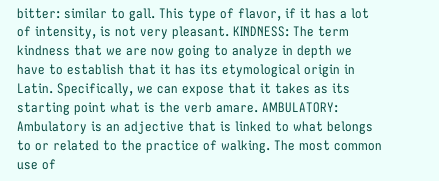bitter: similar to gall. This type of flavor, if it has a lot of intensity, is not very pleasant. KINDNESS: The term kindness that we are now going to analyze in depth we have to establish that it has its etymological origin in Latin. Specifically, we can expose that it takes as its starting point what is the verb amare. AMBULATORY: Ambulatory is an adjective that is linked to what belongs to or related to the practice of walking. The most common use of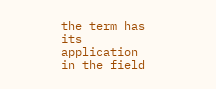the term has its application in the field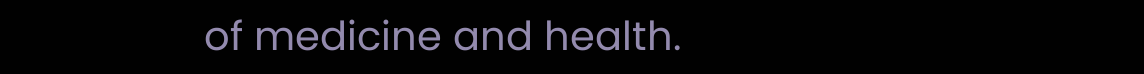of medicine and health.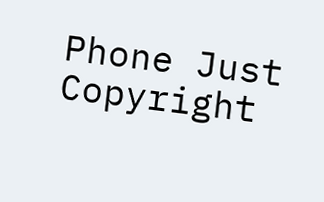Phone Just Copyright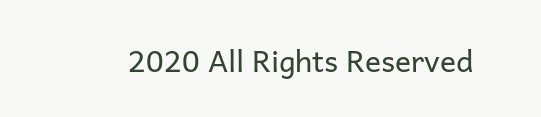2020 All Rights Reserved